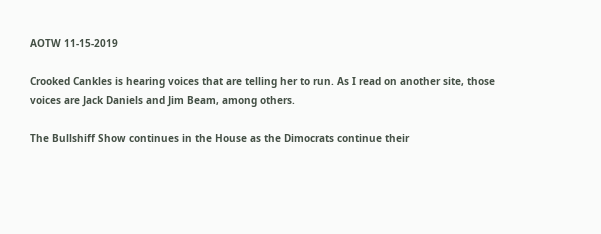AOTW 11-15-2019

Crooked Cankles is hearing voices that are telling her to run. As I read on another site, those voices are Jack Daniels and Jim Beam, among others.

The Bullshiff Show continues in the House as the Dimocrats continue their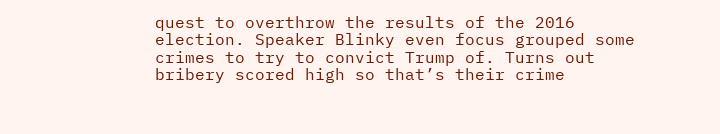quest to overthrow the results of the 2016 election. Speaker Blinky even focus grouped some crimes to try to convict Trump of. Turns out bribery scored high so that’s their crime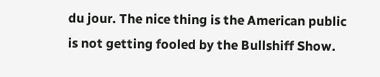du jour. The nice thing is the American public is not getting fooled by the Bullshiff Show.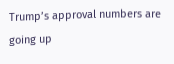Trump’s approval numbers are going up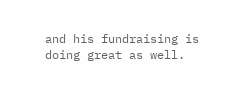and his fundraising is doing great as well.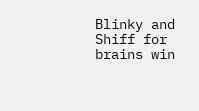Blinky and Shiff for brains win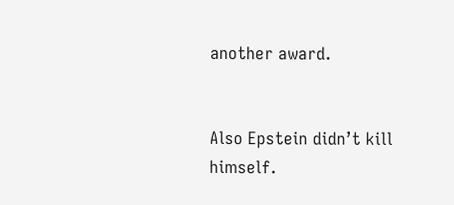another award.


Also Epstein didn’t kill himself.